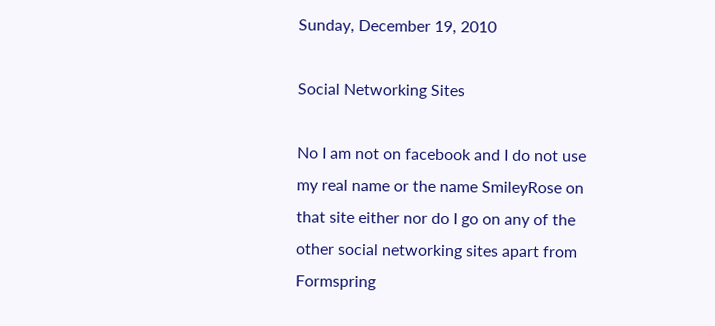Sunday, December 19, 2010

Social Networking Sites

No I am not on facebook and I do not use my real name or the name SmileyRose on that site either nor do I go on any of the other social networking sites apart from Formspring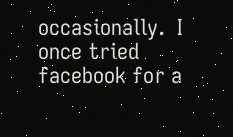occasionally.  I once tried facebook for a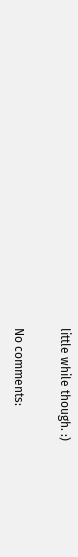little while though. :)

No comments: